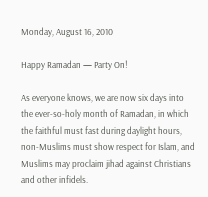Monday, August 16, 2010

Happy Ramadan — Party On!

As everyone knows, we are now six days into the ever-so-holy month of Ramadan, in which the faithful must fast during daylight hours, non-Muslims must show respect for Islam, and Muslims may proclaim jihad against Christians and other infidels.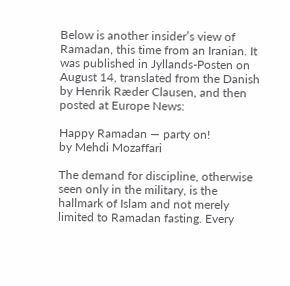Below is another insider’s view of Ramadan, this time from an Iranian. It was published in Jyllands-Posten on August 14, translated from the Danish by Henrik Ræder Clausen, and then posted at Europe News:

Happy Ramadan — party on!
by Mehdi Mozaffari

The demand for discipline, otherwise seen only in the military, is the hallmark of Islam and not merely limited to Ramadan fasting. Every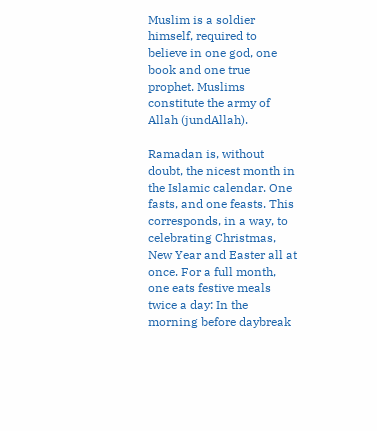Muslim is a soldier himself, required to believe in one god, one book and one true prophet. Muslims constitute the army of Allah (jundAllah).

Ramadan is, without doubt, the nicest month in the Islamic calendar. One fasts, and one feasts. This corresponds, in a way, to celebrating Christmas, New Year and Easter all at once. For a full month, one eats festive meals twice a day: In the morning before daybreak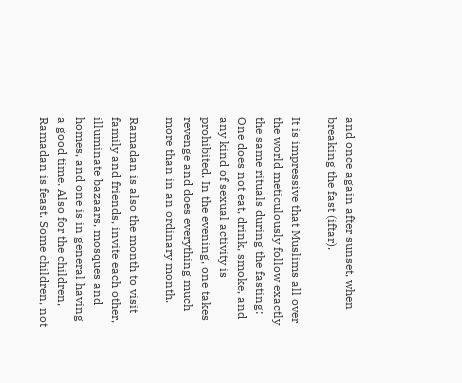and once again after sunset, when breaking the fast (iftar).

It is impressive that Muslims all over the world meticulously follow exactly the same rituals during the fasting: One does not eat, drink, smoke, and any kind of sexual activity is prohibited. In the evening, one takes revenge and does everything much more than in an ordinary month.

Ramadan is also the month to visit family and friends, invite each other, illuminate bazaars, mosques and homes, and one is in general having a good time. Also for the children, Ramadan is feast. Some children, not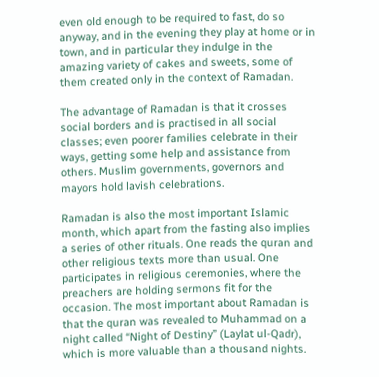even old enough to be required to fast, do so anyway, and in the evening they play at home or in town, and in particular they indulge in the amazing variety of cakes and sweets, some of them created only in the context of Ramadan.

The advantage of Ramadan is that it crosses social borders and is practised in all social classes; even poorer families celebrate in their ways, getting some help and assistance from others. Muslim governments, governors and mayors hold lavish celebrations.

Ramadan is also the most important Islamic month, which apart from the fasting also implies a series of other rituals. One reads the quran and other religious texts more than usual. One participates in religious ceremonies, where the preachers are holding sermons fit for the occasion. The most important about Ramadan is that the quran was revealed to Muhammad on a night called “Night of Destiny” (Laylat ul-Qadr), which is more valuable than a thousand nights.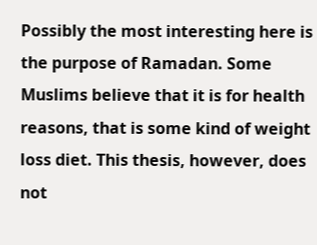Possibly the most interesting here is the purpose of Ramadan. Some Muslims believe that it is for health reasons, that is some kind of weight loss diet. This thesis, however, does not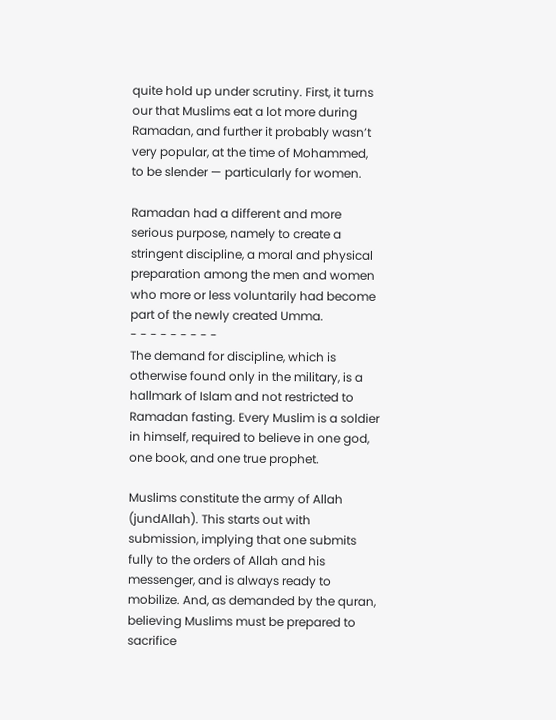quite hold up under scrutiny. First, it turns our that Muslims eat a lot more during Ramadan, and further it probably wasn’t very popular, at the time of Mohammed, to be slender — particularly for women.

Ramadan had a different and more serious purpose, namely to create a stringent discipline, a moral and physical preparation among the men and women who more or less voluntarily had become part of the newly created Umma.
- - - - - - - - -
The demand for discipline, which is otherwise found only in the military, is a hallmark of Islam and not restricted to Ramadan fasting. Every Muslim is a soldier in himself, required to believe in one god, one book, and one true prophet.

Muslims constitute the army of Allah (jundAllah). This starts out with submission, implying that one submits fully to the orders of Allah and his messenger, and is always ready to mobilize. And, as demanded by the quran, believing Muslims must be prepared to sacrifice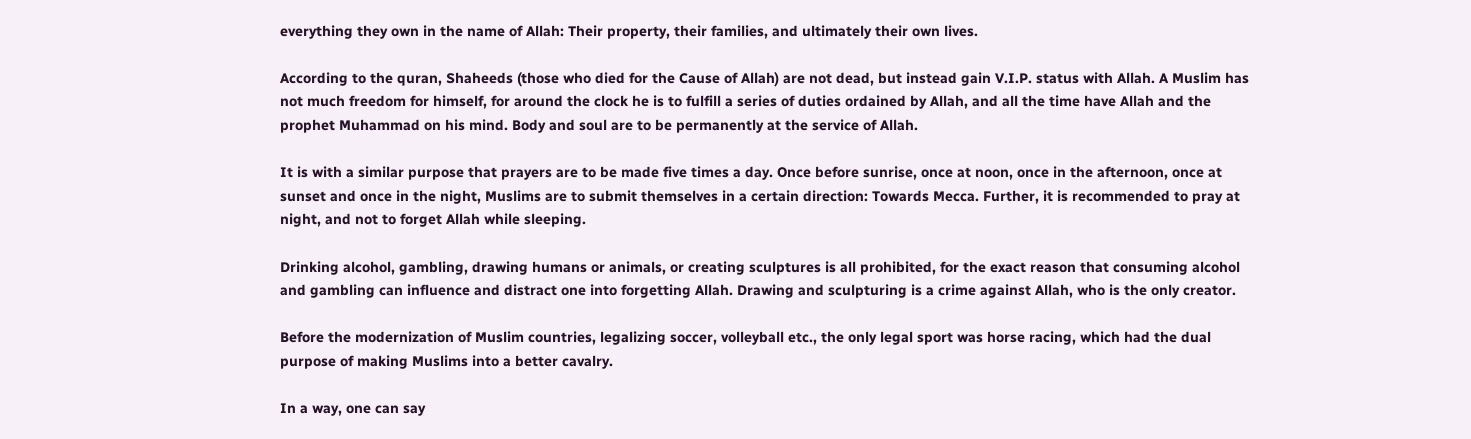everything they own in the name of Allah: Their property, their families, and ultimately their own lives.

According to the quran, Shaheeds (those who died for the Cause of Allah) are not dead, but instead gain V.I.P. status with Allah. A Muslim has not much freedom for himself, for around the clock he is to fulfill a series of duties ordained by Allah, and all the time have Allah and the prophet Muhammad on his mind. Body and soul are to be permanently at the service of Allah.

It is with a similar purpose that prayers are to be made five times a day. Once before sunrise, once at noon, once in the afternoon, once at sunset and once in the night, Muslims are to submit themselves in a certain direction: Towards Mecca. Further, it is recommended to pray at night, and not to forget Allah while sleeping.

Drinking alcohol, gambling, drawing humans or animals, or creating sculptures is all prohibited, for the exact reason that consuming alcohol and gambling can influence and distract one into forgetting Allah. Drawing and sculpturing is a crime against Allah, who is the only creator.

Before the modernization of Muslim countries, legalizing soccer, volleyball etc., the only legal sport was horse racing, which had the dual purpose of making Muslims into a better cavalry.

In a way, one can say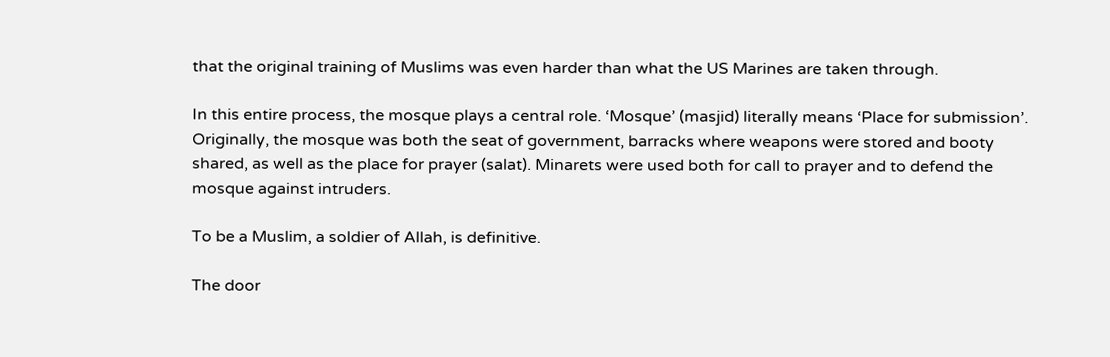that the original training of Muslims was even harder than what the US Marines are taken through.

In this entire process, the mosque plays a central role. ‘Mosque’ (masjid) literally means ‘Place for submission’. Originally, the mosque was both the seat of government, barracks where weapons were stored and booty shared, as well as the place for prayer (salat). Minarets were used both for call to prayer and to defend the mosque against intruders.

To be a Muslim, a soldier of Allah, is definitive.

The door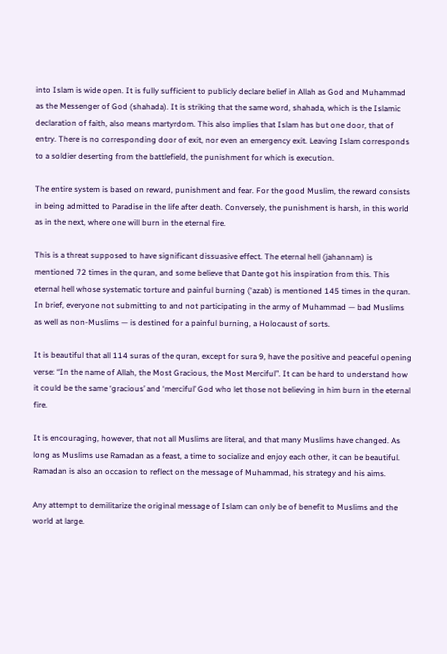into Islam is wide open. It is fully sufficient to publicly declare belief in Allah as God and Muhammad as the Messenger of God (shahada). It is striking that the same word, shahada, which is the Islamic declaration of faith, also means martyrdom. This also implies that Islam has but one door, that of entry. There is no corresponding door of exit, nor even an emergency exit. Leaving Islam corresponds to a soldier deserting from the battlefield, the punishment for which is execution.

The entire system is based on reward, punishment and fear. For the good Muslim, the reward consists in being admitted to Paradise in the life after death. Conversely, the punishment is harsh, in this world as in the next, where one will burn in the eternal fire.

This is a threat supposed to have significant dissuasive effect. The eternal hell (jahannam) is mentioned 72 times in the quran, and some believe that Dante got his inspiration from this. This eternal hell whose systematic torture and painful burning (‘azab) is mentioned 145 times in the quran. In brief, everyone not submitting to and not participating in the army of Muhammad — bad Muslims as well as non-Muslims — is destined for a painful burning, a Holocaust of sorts.

It is beautiful that all 114 suras of the quran, except for sura 9, have the positive and peaceful opening verse: “In the name of Allah, the Most Gracious, the Most Merciful”. It can be hard to understand how it could be the same ‘gracious’ and ‘merciful’ God who let those not believing in him burn in the eternal fire.

It is encouraging, however, that not all Muslims are literal, and that many Muslims have changed. As long as Muslims use Ramadan as a feast, a time to socialize and enjoy each other, it can be beautiful. Ramadan is also an occasion to reflect on the message of Muhammad, his strategy and his aims.

Any attempt to demilitarize the original message of Islam can only be of benefit to Muslims and the world at large.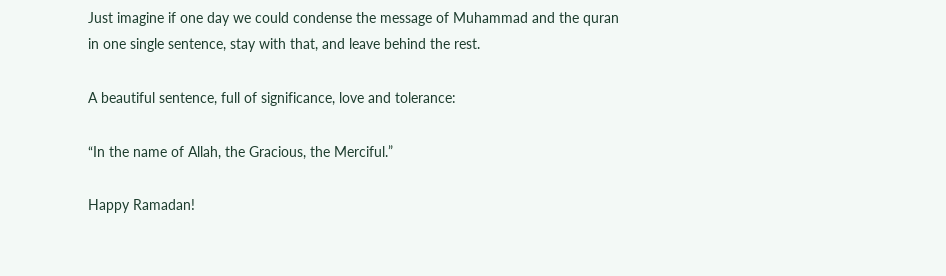Just imagine if one day we could condense the message of Muhammad and the quran in one single sentence, stay with that, and leave behind the rest.

A beautiful sentence, full of significance, love and tolerance:

“In the name of Allah, the Gracious, the Merciful.”

Happy Ramadan!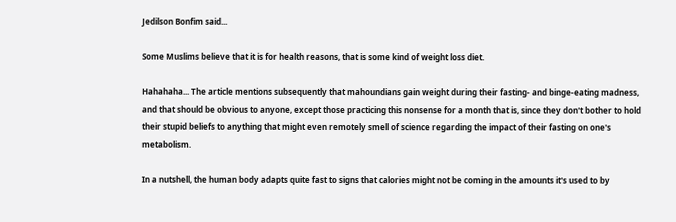Jedilson Bonfim said...

Some Muslims believe that it is for health reasons, that is some kind of weight loss diet.

Hahahaha... The article mentions subsequently that mahoundians gain weight during their fasting- and binge-eating madness, and that should be obvious to anyone, except those practicing this nonsense for a month that is, since they don't bother to hold their stupid beliefs to anything that might even remotely smell of science regarding the impact of their fasting on one's metabolism.

In a nutshell, the human body adapts quite fast to signs that calories might not be coming in the amounts it's used to by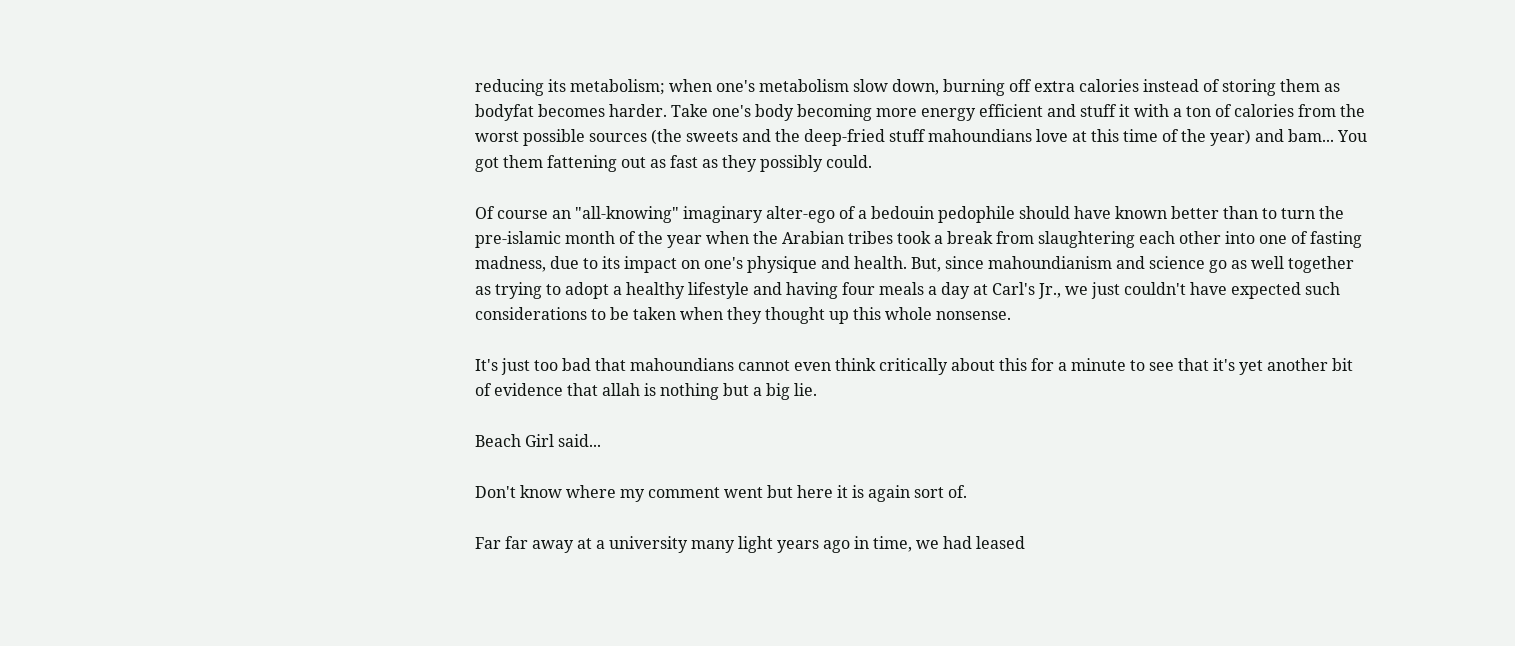reducing its metabolism; when one's metabolism slow down, burning off extra calories instead of storing them as bodyfat becomes harder. Take one's body becoming more energy efficient and stuff it with a ton of calories from the worst possible sources (the sweets and the deep-fried stuff mahoundians love at this time of the year) and bam... You got them fattening out as fast as they possibly could.

Of course an "all-knowing" imaginary alter-ego of a bedouin pedophile should have known better than to turn the pre-islamic month of the year when the Arabian tribes took a break from slaughtering each other into one of fasting madness, due to its impact on one's physique and health. But, since mahoundianism and science go as well together as trying to adopt a healthy lifestyle and having four meals a day at Carl's Jr., we just couldn't have expected such considerations to be taken when they thought up this whole nonsense.

It's just too bad that mahoundians cannot even think critically about this for a minute to see that it's yet another bit of evidence that allah is nothing but a big lie.

Beach Girl said...

Don't know where my comment went but here it is again sort of.

Far far away at a university many light years ago in time, we had leased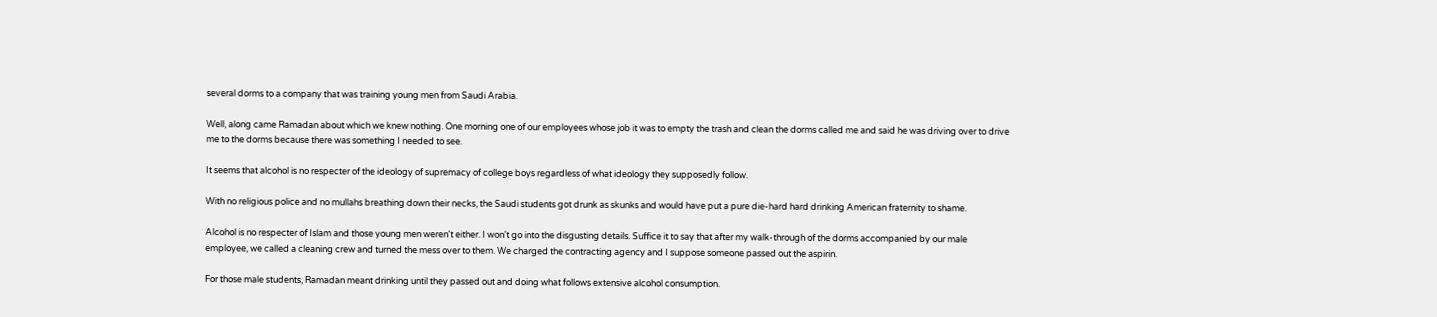several dorms to a company that was training young men from Saudi Arabia.

Well, along came Ramadan about which we knew nothing. One morning one of our employees whose job it was to empty the trash and clean the dorms called me and said he was driving over to drive me to the dorms because there was something I needed to see.

It seems that alcohol is no respecter of the ideology of supremacy of college boys regardless of what ideology they supposedly follow.

With no religious police and no mullahs breathing down their necks, the Saudi students got drunk as skunks and would have put a pure die-hard hard drinking American fraternity to shame.

Alcohol is no respecter of Islam and those young men weren't either. I won't go into the disgusting details. Suffice it to say that after my walk-through of the dorms accompanied by our male employee, we called a cleaning crew and turned the mess over to them. We charged the contracting agency and I suppose someone passed out the aspirin.

For those male students, Ramadan meant drinking until they passed out and doing what follows extensive alcohol consumption.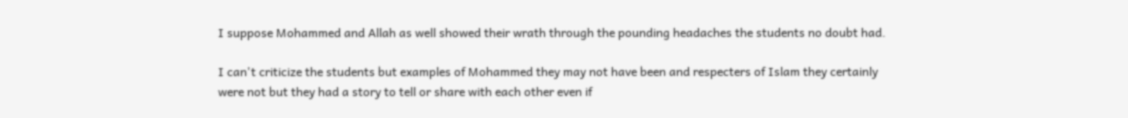I suppose Mohammed and Allah as well showed their wrath through the pounding headaches the students no doubt had.

I can't criticize the students but examples of Mohammed they may not have been and respecters of Islam they certainly were not but they had a story to tell or share with each other even if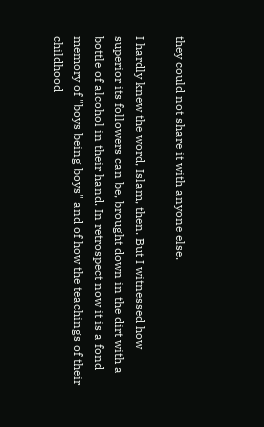they could not share it with anyone else.

I hardly knew the word, Islam, then. But I witnessed how superior its followers can be, brought down in the dirt with a bottle of alcohol in their hand. In retrospect now it is a fond memory of "boys being boys" and of how the teachings of their childhood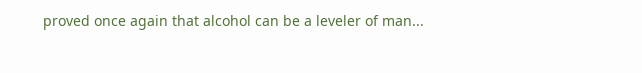proved once again that alcohol can be a leveler of man...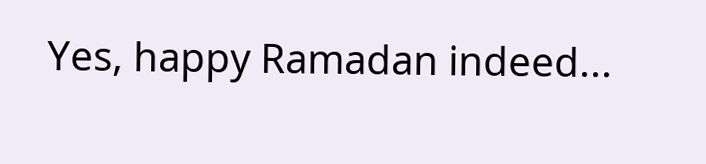Yes, happy Ramadan indeed...